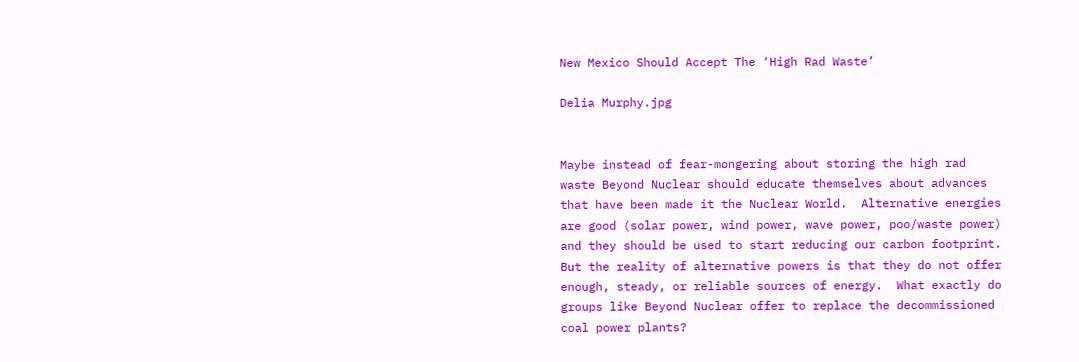New Mexico Should Accept The ‘High Rad Waste’

Delia Murphy.jpg


Maybe instead of fear-mongering about storing the high rad waste Beyond Nuclear should educate themselves about advances that have been made it the Nuclear World.  Alternative energies are good (solar power, wind power, wave power, poo/waste power) and they should be used to start reducing our carbon footprint.  But the reality of alternative powers is that they do not offer enough, steady, or reliable sources of energy.  What exactly do groups like Beyond Nuclear offer to replace the decommissioned coal power plants?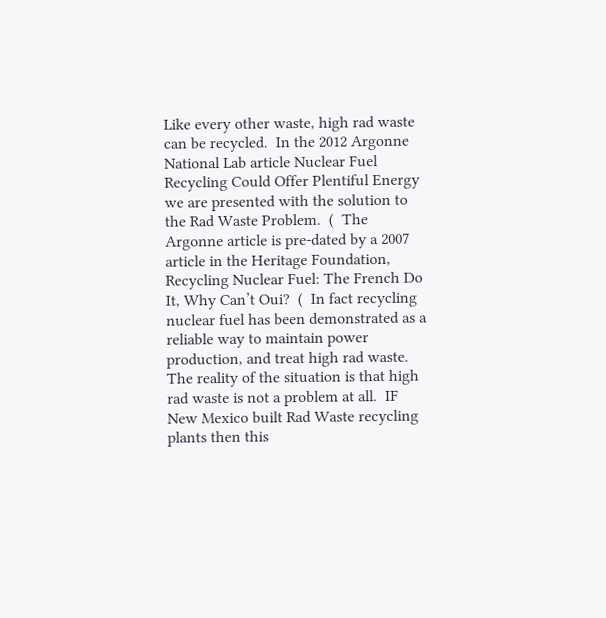Like every other waste, high rad waste can be recycled.  In the 2012 Argonne National Lab article Nuclear Fuel Recycling Could Offer Plentiful Energy we are presented with the solution to the Rad Waste Problem.  (  The Argonne article is pre-dated by a 2007 article in the Heritage Foundation, Recycling Nuclear Fuel: The French Do It, Why Can’t Oui?  (  In fact recycling nuclear fuel has been demonstrated as a reliable way to maintain power production, and treat high rad waste.  The reality of the situation is that high rad waste is not a problem at all.  IF New Mexico built Rad Waste recycling plants then this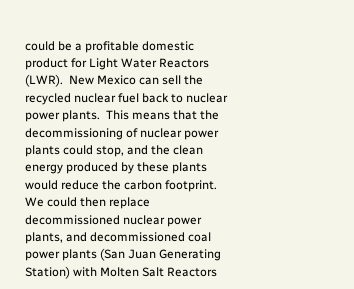could be a profitable domestic product for Light Water Reactors (LWR).  New Mexico can sell the recycled nuclear fuel back to nuclear power plants.  This means that the decommissioning of nuclear power plants could stop, and the clean energy produced by these plants would reduce the carbon footprint.  We could then replace decommissioned nuclear power plants, and decommissioned coal power plants (San Juan Generating Station) with Molten Salt Reactors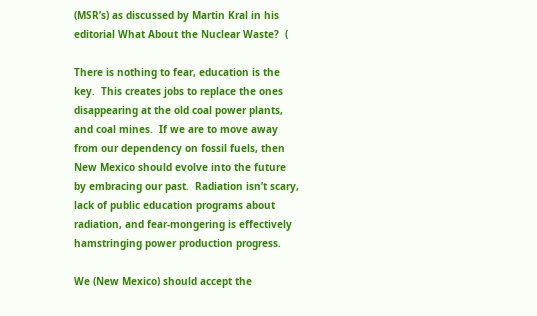(MSR’s) as discussed by Martin Kral in his editorial What About the Nuclear Waste?  (

There is nothing to fear, education is the key.  This creates jobs to replace the ones disappearing at the old coal power plants, and coal mines.  If we are to move away from our dependency on fossil fuels, then New Mexico should evolve into the future by embracing our past.  Radiation isn’t scary, lack of public education programs about radiation, and fear-mongering is effectively hamstringing power production progress.

We (New Mexico) should accept the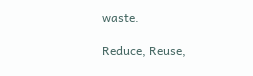waste.

Reduce, Reuse,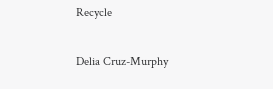Recycle

Delia Cruz-Murphy